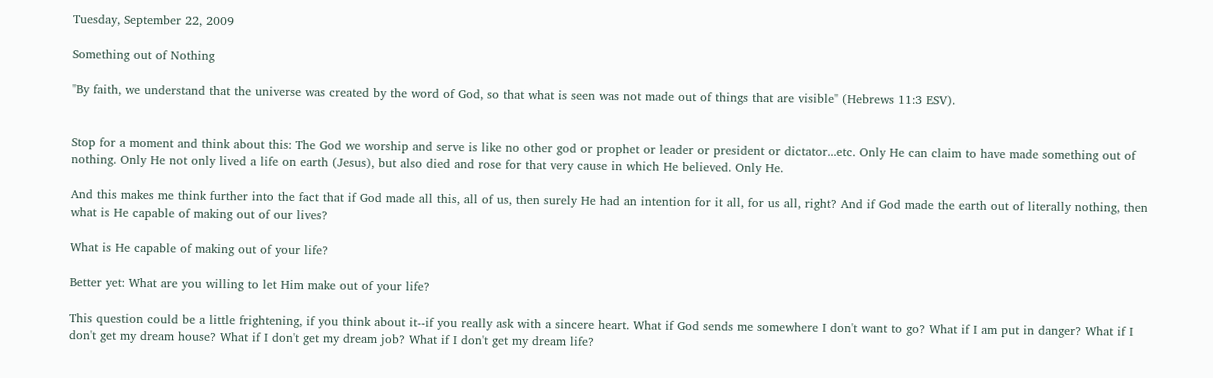Tuesday, September 22, 2009

Something out of Nothing

"By faith, we understand that the universe was created by the word of God, so that what is seen was not made out of things that are visible" (Hebrews 11:3 ESV).


Stop for a moment and think about this: The God we worship and serve is like no other god or prophet or leader or president or dictator...etc. Only He can claim to have made something out of nothing. Only He not only lived a life on earth (Jesus), but also died and rose for that very cause in which He believed. Only He.

And this makes me think further into the fact that if God made all this, all of us, then surely He had an intention for it all, for us all, right? And if God made the earth out of literally nothing, then what is He capable of making out of our lives?

What is He capable of making out of your life?

Better yet: What are you willing to let Him make out of your life?

This question could be a little frightening, if you think about it--if you really ask with a sincere heart. What if God sends me somewhere I don't want to go? What if I am put in danger? What if I don't get my dream house? What if I don't get my dream job? What if I don't get my dream life?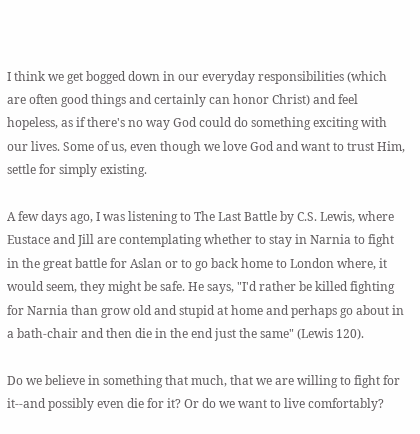I think we get bogged down in our everyday responsibilities (which are often good things and certainly can honor Christ) and feel hopeless, as if there's no way God could do something exciting with our lives. Some of us, even though we love God and want to trust Him, settle for simply existing.

A few days ago, I was listening to The Last Battle by C.S. Lewis, where Eustace and Jill are contemplating whether to stay in Narnia to fight in the great battle for Aslan or to go back home to London where, it would seem, they might be safe. He says, "I'd rather be killed fighting for Narnia than grow old and stupid at home and perhaps go about in a bath-chair and then die in the end just the same" (Lewis 120).

Do we believe in something that much, that we are willing to fight for it--and possibly even die for it? Or do we want to live comfortably?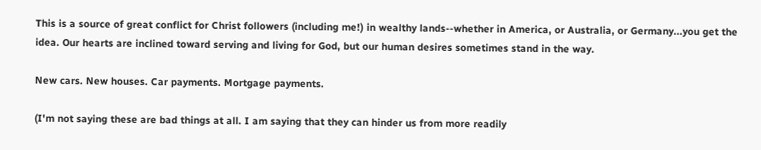This is a source of great conflict for Christ followers (including me!) in wealthy lands--whether in America, or Australia, or Germany...you get the idea. Our hearts are inclined toward serving and living for God, but our human desires sometimes stand in the way.

New cars. New houses. Car payments. Mortgage payments.

(I'm not saying these are bad things at all. I am saying that they can hinder us from more readily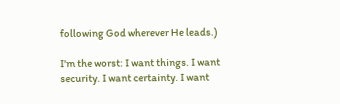following God wherever He leads.)

I'm the worst: I want things. I want security. I want certainty. I want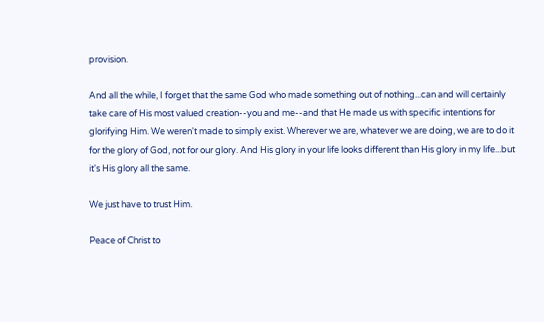provision.

And all the while, I forget that the same God who made something out of nothing...can and will certainly take care of His most valued creation--you and me--and that He made us with specific intentions for glorifying Him. We weren't made to simply exist. Wherever we are, whatever we are doing, we are to do it for the glory of God, not for our glory. And His glory in your life looks different than His glory in my life...but it's His glory all the same.

We just have to trust Him.

Peace of Christ to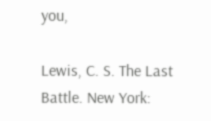you,

Lewis, C. S. The Last Battle. New York: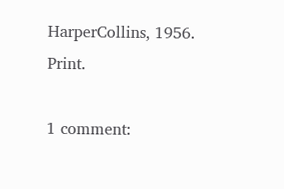HarperCollins, 1956. Print.

1 comment: